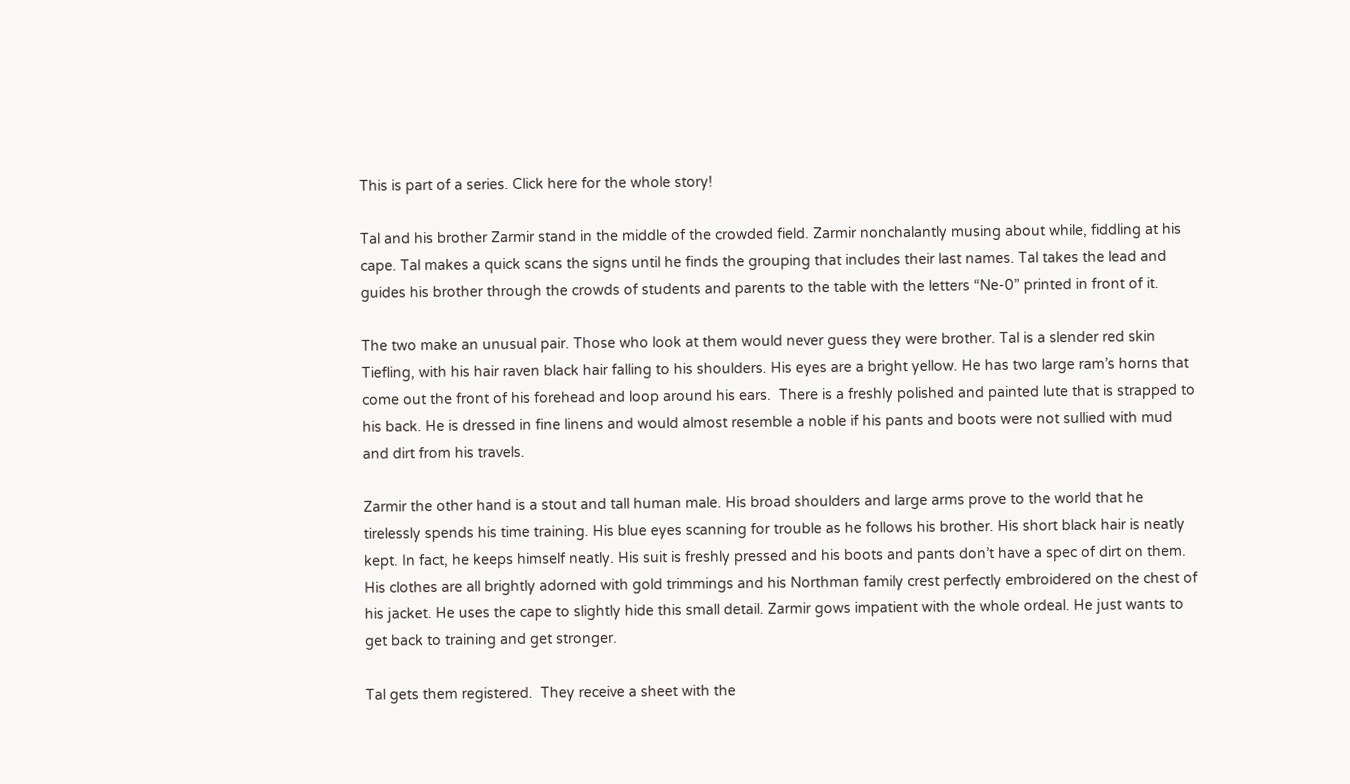This is part of a series. Click here for the whole story!

Tal and his brother Zarmir stand in the middle of the crowded field. Zarmir nonchalantly musing about while, fiddling at his cape. Tal makes a quick scans the signs until he finds the grouping that includes their last names. Tal takes the lead and guides his brother through the crowds of students and parents to the table with the letters “Ne-0” printed in front of it.

The two make an unusual pair. Those who look at them would never guess they were brother. Tal is a slender red skin Tiefling, with his hair raven black hair falling to his shoulders. His eyes are a bright yellow. He has two large ram’s horns that come out the front of his forehead and loop around his ears.  There is a freshly polished and painted lute that is strapped to his back. He is dressed in fine linens and would almost resemble a noble if his pants and boots were not sullied with mud and dirt from his travels.

Zarmir the other hand is a stout and tall human male. His broad shoulders and large arms prove to the world that he tirelessly spends his time training. His blue eyes scanning for trouble as he follows his brother. His short black hair is neatly kept. In fact, he keeps himself neatly. His suit is freshly pressed and his boots and pants don’t have a spec of dirt on them. His clothes are all brightly adorned with gold trimmings and his Northman family crest perfectly embroidered on the chest of his jacket. He uses the cape to slightly hide this small detail. Zarmir gows impatient with the whole ordeal. He just wants to get back to training and get stronger.

Tal gets them registered.  They receive a sheet with the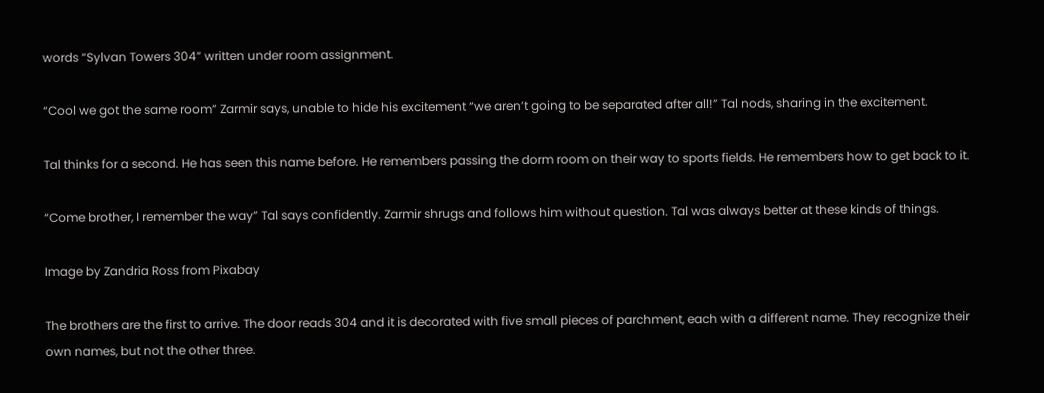words “Sylvan Towers 304” written under room assignment.

“Cool we got the same room” Zarmir says, unable to hide his excitement “we aren’t going to be separated after all!” Tal nods, sharing in the excitement.

Tal thinks for a second. He has seen this name before. He remembers passing the dorm room on their way to sports fields. He remembers how to get back to it.

“Come brother, I remember the way” Tal says confidently. Zarmir shrugs and follows him without question. Tal was always better at these kinds of things.

Image by Zandria Ross from Pixabay

The brothers are the first to arrive. The door reads 304 and it is decorated with five small pieces of parchment, each with a different name. They recognize their own names, but not the other three.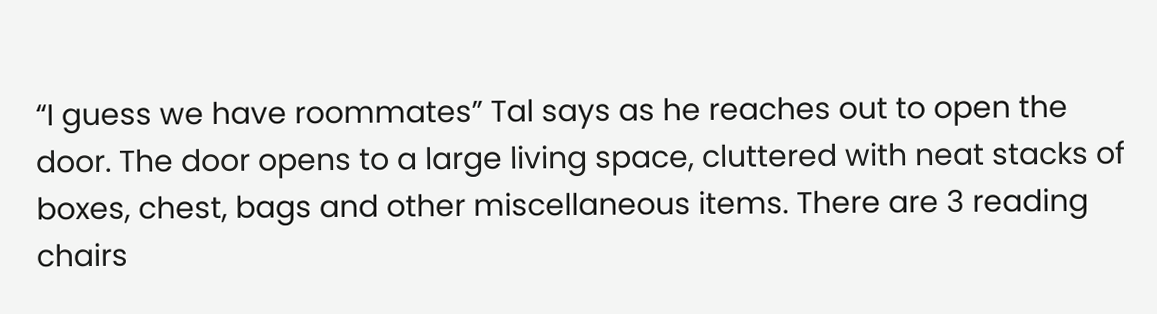“I guess we have roommates” Tal says as he reaches out to open the door. The door opens to a large living space, cluttered with neat stacks of boxes, chest, bags and other miscellaneous items. There are 3 reading chairs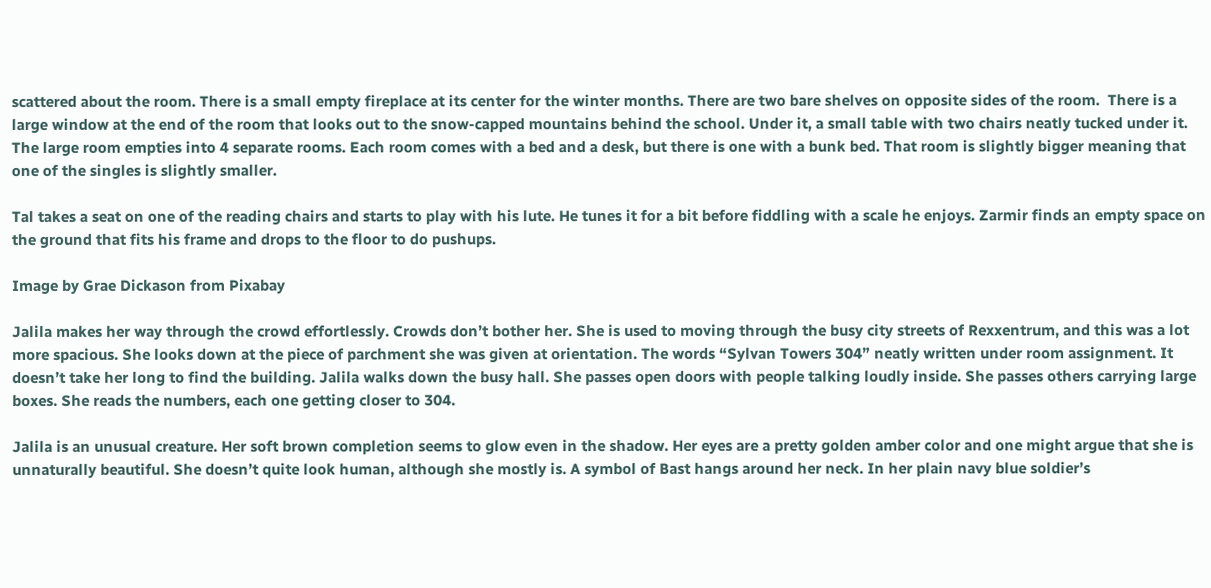scattered about the room. There is a small empty fireplace at its center for the winter months. There are two bare shelves on opposite sides of the room.  There is a large window at the end of the room that looks out to the snow-capped mountains behind the school. Under it, a small table with two chairs neatly tucked under it. The large room empties into 4 separate rooms. Each room comes with a bed and a desk, but there is one with a bunk bed. That room is slightly bigger meaning that one of the singles is slightly smaller.

Tal takes a seat on one of the reading chairs and starts to play with his lute. He tunes it for a bit before fiddling with a scale he enjoys. Zarmir finds an empty space on the ground that fits his frame and drops to the floor to do pushups.

Image by Grae Dickason from Pixabay

Jalila makes her way through the crowd effortlessly. Crowds don’t bother her. She is used to moving through the busy city streets of Rexxentrum, and this was a lot more spacious. She looks down at the piece of parchment she was given at orientation. The words “Sylvan Towers 304” neatly written under room assignment. It doesn’t take her long to find the building. Jalila walks down the busy hall. She passes open doors with people talking loudly inside. She passes others carrying large boxes. She reads the numbers, each one getting closer to 304.

Jalila is an unusual creature. Her soft brown completion seems to glow even in the shadow. Her eyes are a pretty golden amber color and one might argue that she is unnaturally beautiful. She doesn’t quite look human, although she mostly is. A symbol of Bast hangs around her neck. In her plain navy blue soldier’s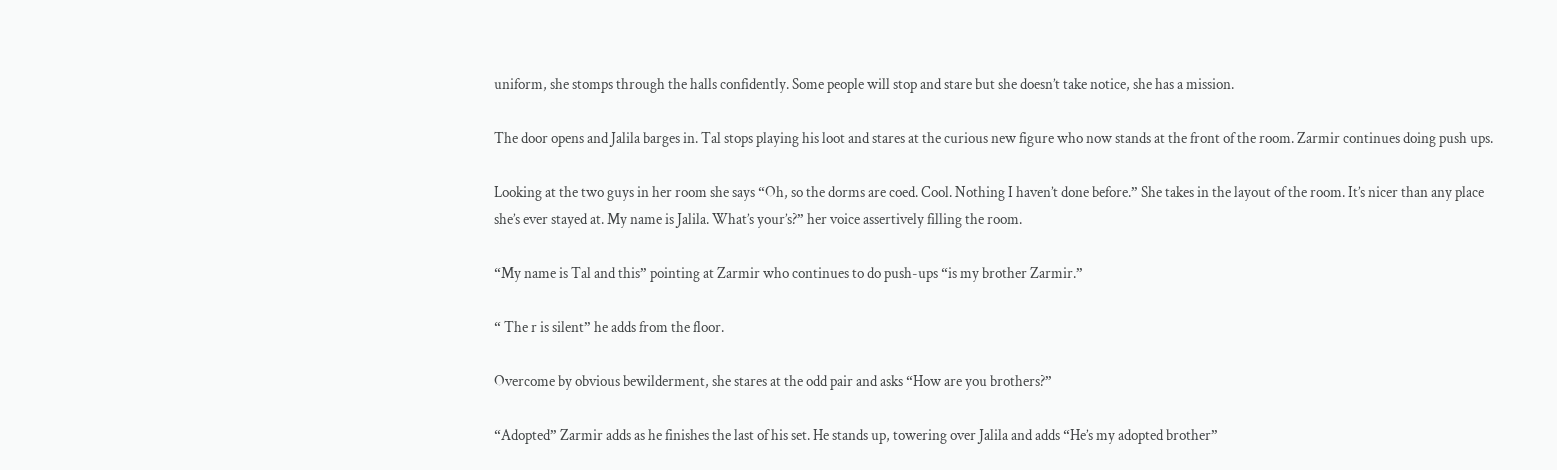uniform, she stomps through the halls confidently. Some people will stop and stare but she doesn’t take notice, she has a mission.

The door opens and Jalila barges in. Tal stops playing his loot and stares at the curious new figure who now stands at the front of the room. Zarmir continues doing push ups.

Looking at the two guys in her room she says “Oh, so the dorms are coed. Cool. Nothing I haven’t done before.” She takes in the layout of the room. It’s nicer than any place she’s ever stayed at. My name is Jalila. What’s your’s?” her voice assertively filling the room.

“My name is Tal and this” pointing at Zarmir who continues to do push-ups “is my brother Zarmir.”

“ The r is silent” he adds from the floor.

Overcome by obvious bewilderment, she stares at the odd pair and asks “How are you brothers?”

“Adopted” Zarmir adds as he finishes the last of his set. He stands up, towering over Jalila and adds “He’s my adopted brother”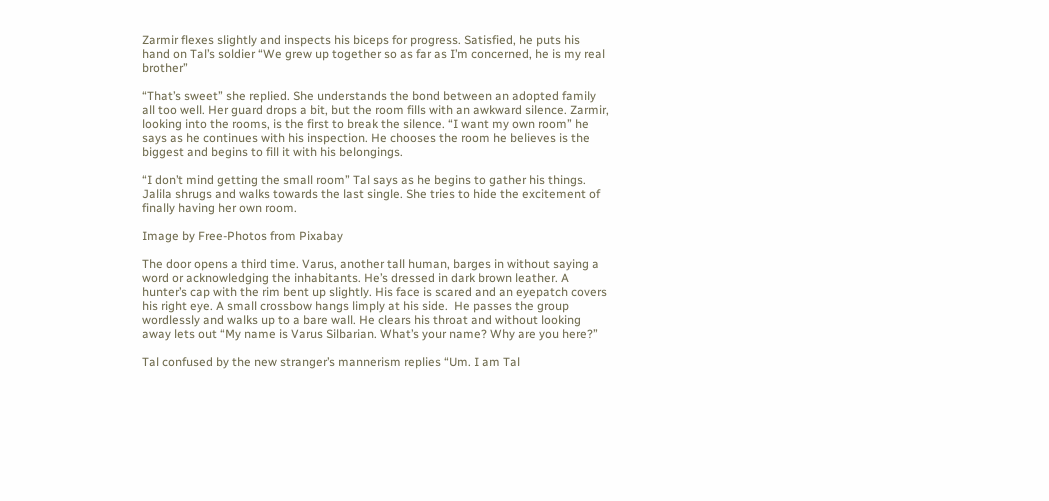Zarmir flexes slightly and inspects his biceps for progress. Satisfied, he puts his hand on Tal’s soldier “We grew up together so as far as I’m concerned, he is my real brother”

“That’s sweet” she replied. She understands the bond between an adopted family all too well. Her guard drops a bit, but the room fills with an awkward silence. Zarmir, looking into the rooms, is the first to break the silence. “I want my own room” he says as he continues with his inspection. He chooses the room he believes is the biggest and begins to fill it with his belongings.

“I don’t mind getting the small room” Tal says as he begins to gather his things. Jalila shrugs and walks towards the last single. She tries to hide the excitement of finally having her own room.

Image by Free-Photos from Pixabay

The door opens a third time. Varus, another tall human, barges in without saying a word or acknowledging the inhabitants. He’s dressed in dark brown leather. A hunter’s cap with the rim bent up slightly. His face is scared and an eyepatch covers his right eye. A small crossbow hangs limply at his side.  He passes the group wordlessly and walks up to a bare wall. He clears his throat and without looking away lets out “My name is Varus Silbarian. What’s your name? Why are you here?”

Tal confused by the new stranger’s mannerism replies “Um. I am Tal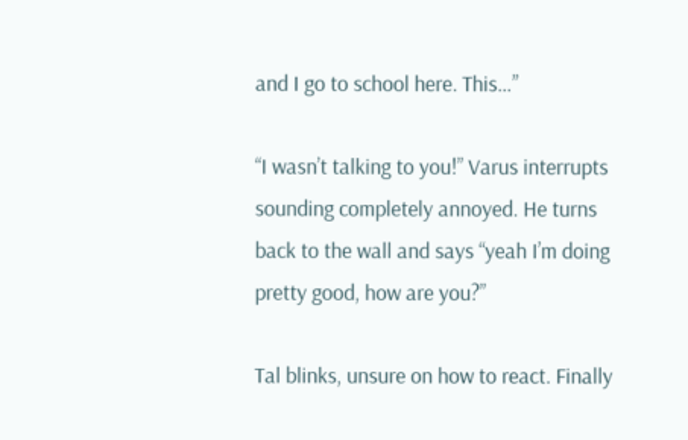and I go to school here. This…”

“I wasn’t talking to you!” Varus interrupts sounding completely annoyed. He turns back to the wall and says “yeah I’m doing pretty good, how are you?”

Tal blinks, unsure on how to react. Finally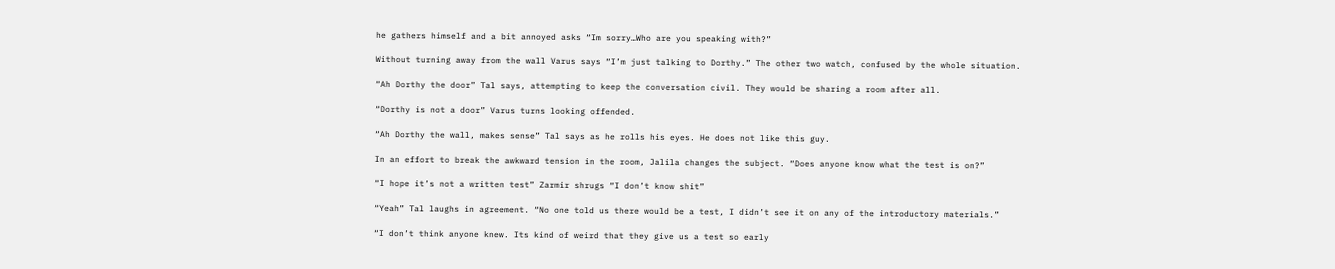he gathers himself and a bit annoyed asks “Im sorry…Who are you speaking with?”

Without turning away from the wall Varus says “I’m just talking to Dorthy.” The other two watch, confused by the whole situation.

“Ah Dorthy the door” Tal says, attempting to keep the conversation civil. They would be sharing a room after all.

“Dorthy is not a door” Varus turns looking offended.

“Ah Dorthy the wall, makes sense” Tal says as he rolls his eyes. He does not like this guy.

In an effort to break the awkward tension in the room, Jalila changes the subject. “Does anyone know what the test is on?”

“I hope it’s not a written test” Zarmir shrugs “I don’t know shit”

“Yeah” Tal laughs in agreement. “No one told us there would be a test, I didn’t see it on any of the introductory materials.”

“I don’t think anyone knew. Its kind of weird that they give us a test so early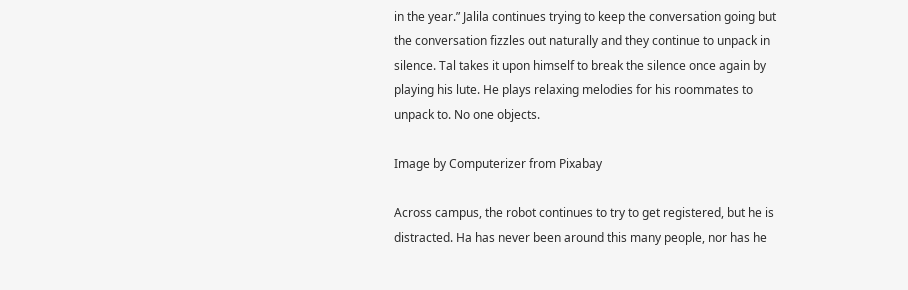in the year.” Jalila continues trying to keep the conversation going but the conversation fizzles out naturally and they continue to unpack in silence. Tal takes it upon himself to break the silence once again by playing his lute. He plays relaxing melodies for his roommates to unpack to. No one objects.

Image by Computerizer from Pixabay

Across campus, the robot continues to try to get registered, but he is distracted. Ha has never been around this many people, nor has he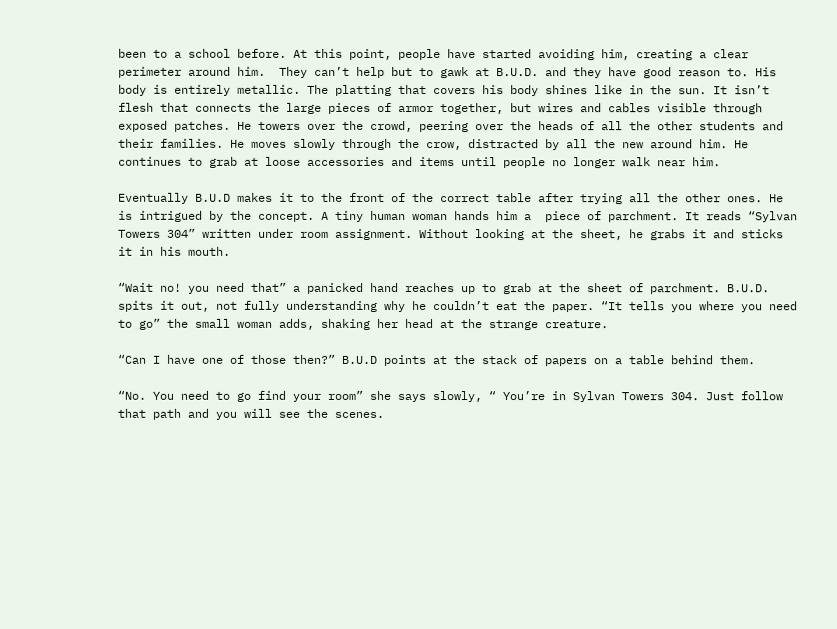been to a school before. At this point, people have started avoiding him, creating a clear perimeter around him.  They can’t help but to gawk at B.U.D. and they have good reason to. His body is entirely metallic. The platting that covers his body shines like in the sun. It isn’t flesh that connects the large pieces of armor together, but wires and cables visible through exposed patches. He towers over the crowd, peering over the heads of all the other students and their families. He moves slowly through the crow, distracted by all the new around him. He continues to grab at loose accessories and items until people no longer walk near him.

Eventually B.U.D makes it to the front of the correct table after trying all the other ones. He is intrigued by the concept. A tiny human woman hands him a  piece of parchment. It reads “Sylvan Towers 304” written under room assignment. Without looking at the sheet, he grabs it and sticks it in his mouth.

“Wait no! you need that” a panicked hand reaches up to grab at the sheet of parchment. B.U.D. spits it out, not fully understanding why he couldn’t eat the paper. “It tells you where you need to go” the small woman adds, shaking her head at the strange creature.

“Can I have one of those then?” B.U.D points at the stack of papers on a table behind them.

“No. You need to go find your room” she says slowly, “ You’re in Sylvan Towers 304. Just follow that path and you will see the scenes.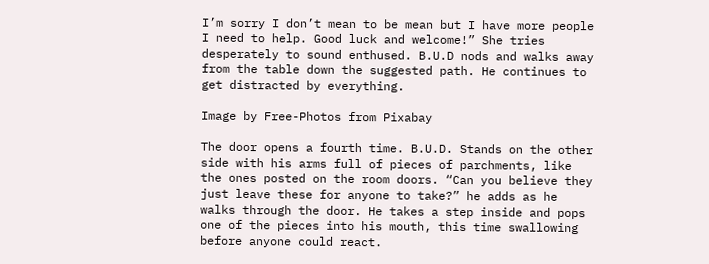I’m sorry I don’t mean to be mean but I have more people I need to help. Good luck and welcome!” She tries desperately to sound enthused. B.U.D nods and walks away from the table down the suggested path. He continues to get distracted by everything.

Image by Free-Photos from Pixabay

The door opens a fourth time. B.U.D. Stands on the other side with his arms full of pieces of parchments, like the ones posted on the room doors. “Can you believe they just leave these for anyone to take?” he adds as he walks through the door. He takes a step inside and pops one of the pieces into his mouth, this time swallowing before anyone could react.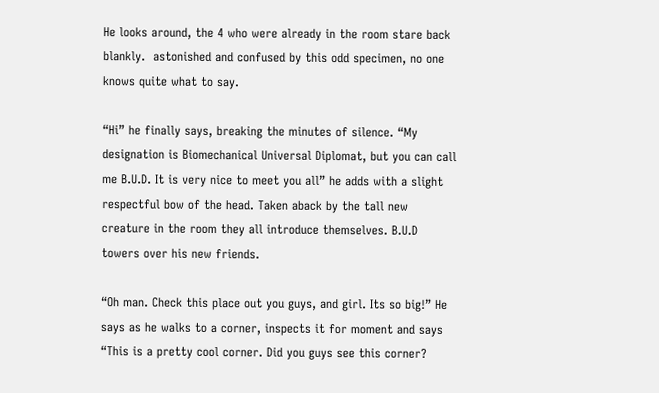He looks around, the 4 who were already in the room stare back blankly.  astonished and confused by this odd specimen, no one knows quite what to say.

“Hi” he finally says, breaking the minutes of silence. “My designation is Biomechanical Universal Diplomat, but you can call me B.U.D. It is very nice to meet you all” he adds with a slight respectful bow of the head. Taken aback by the tall new creature in the room they all introduce themselves. B.U.D towers over his new friends.

“Oh man. Check this place out you guys, and girl. Its so big!” He says as he walks to a corner, inspects it for moment and says “This is a pretty cool corner. Did you guys see this corner?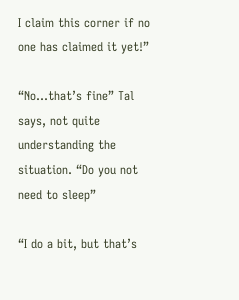I claim this corner if no one has claimed it yet!”

“No…that’s fine” Tal says, not quite understanding the situation. “Do you not need to sleep”

“I do a bit, but that’s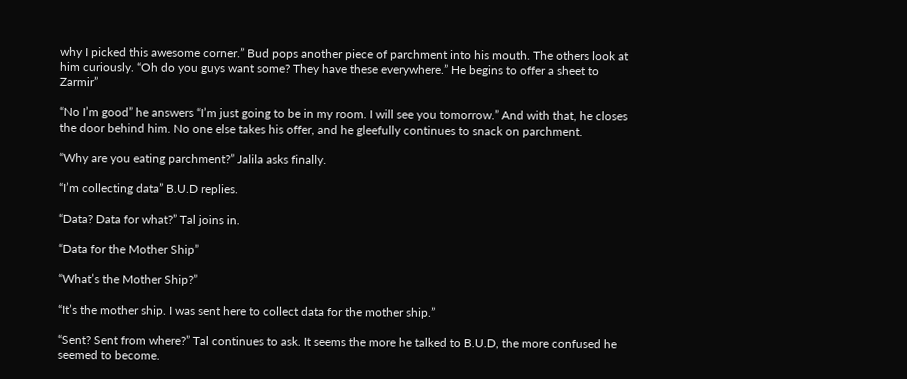why I picked this awesome corner.” Bud pops another piece of parchment into his mouth. The others look at him curiously. “Oh do you guys want some? They have these everywhere.” He begins to offer a sheet to Zarmir”

“No I’m good” he answers “I’m just going to be in my room. I will see you tomorrow.” And with that, he closes the door behind him. No one else takes his offer, and he gleefully continues to snack on parchment.

“Why are you eating parchment?” Jalila asks finally.

“I’m collecting data” B.U.D replies.

“Data? Data for what?” Tal joins in.

“Data for the Mother Ship”

“What’s the Mother Ship?”

“It’s the mother ship. I was sent here to collect data for the mother ship.”

“Sent? Sent from where?” Tal continues to ask. It seems the more he talked to B.U.D, the more confused he seemed to become.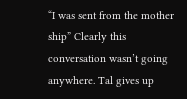“I was sent from the mother ship” Clearly this conversation wasn’t going anywhere. Tal gives up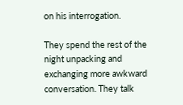on his interrogation.

They spend the rest of the night unpacking and exchanging more awkward conversation. They talk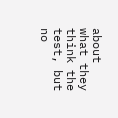about what they think the test, but no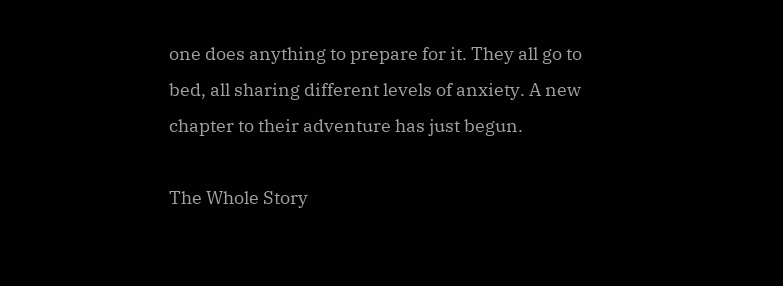one does anything to prepare for it. They all go to bed, all sharing different levels of anxiety. A new chapter to their adventure has just begun.

The Whole Story